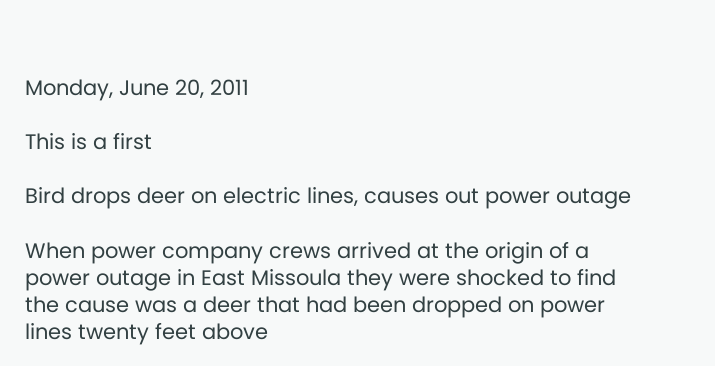Monday, June 20, 2011

This is a first

Bird drops deer on electric lines, causes out power outage

When power company crews arrived at the origin of a power outage in East Missoula they were shocked to find the cause was a deer that had been dropped on power lines twenty feet above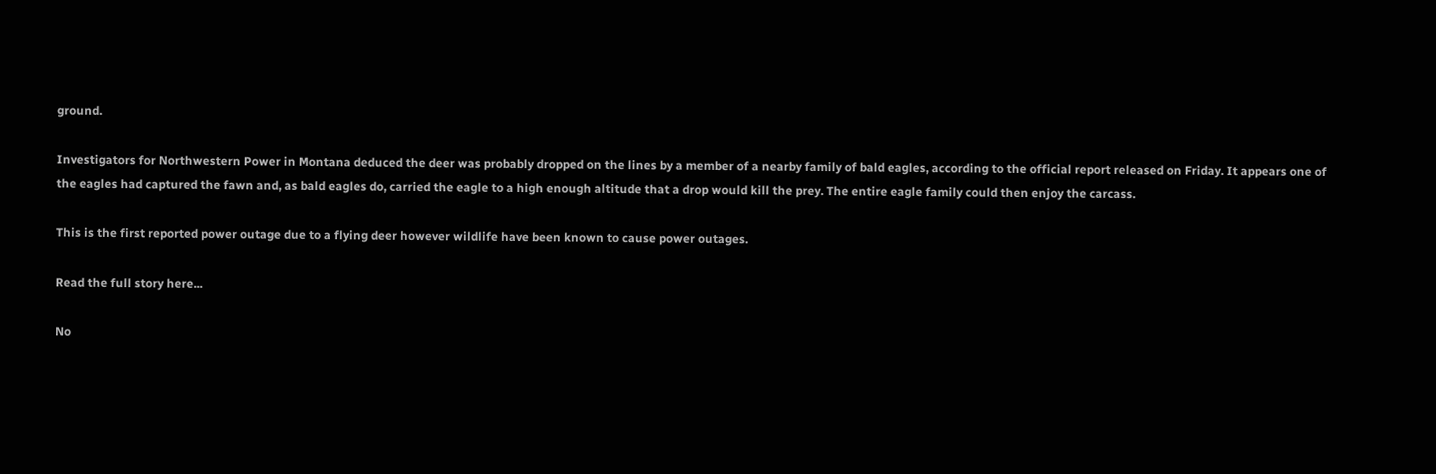ground.

Investigators for Northwestern Power in Montana deduced the deer was probably dropped on the lines by a member of a nearby family of bald eagles, according to the official report released on Friday. It appears one of the eagles had captured the fawn and, as bald eagles do, carried the eagle to a high enough altitude that a drop would kill the prey. The entire eagle family could then enjoy the carcass.

This is the first reported power outage due to a flying deer however wildlife have been known to cause power outages.

Read the full story here...

No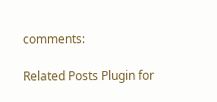comments:

Related Posts Plugin for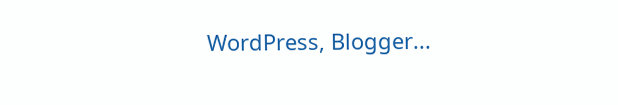WordPress, Blogger...